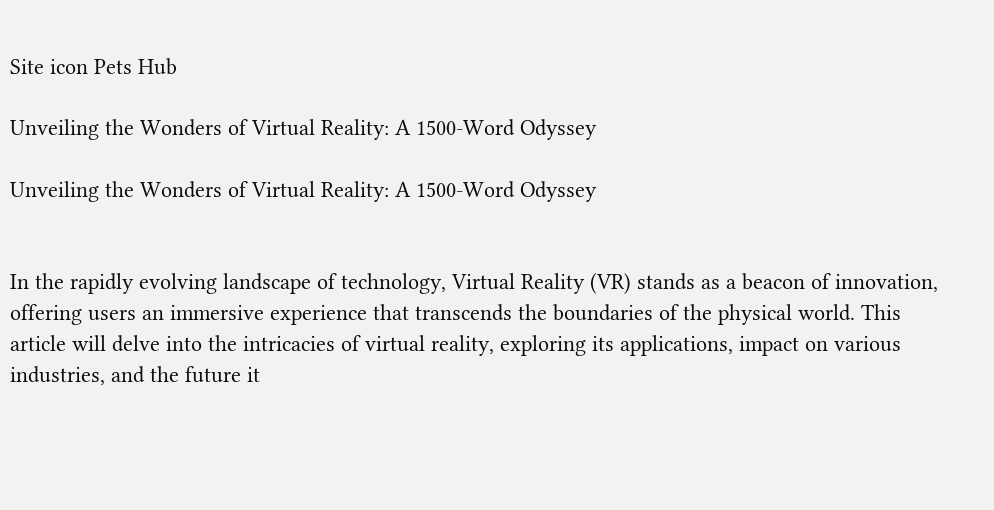Site icon Pets Hub

Unveiling the Wonders of Virtual Reality: A 1500-Word Odyssey

Unveiling the Wonders of Virtual Reality: A 1500-Word Odyssey


In the rapidly evolving landscape of technology, Virtual Reality (VR) stands as a beacon of innovation, offering users an immersive experience that transcends the boundaries of the physical world. This article will delve into the intricacies of virtual reality, exploring its applications, impact on various industries, and the future it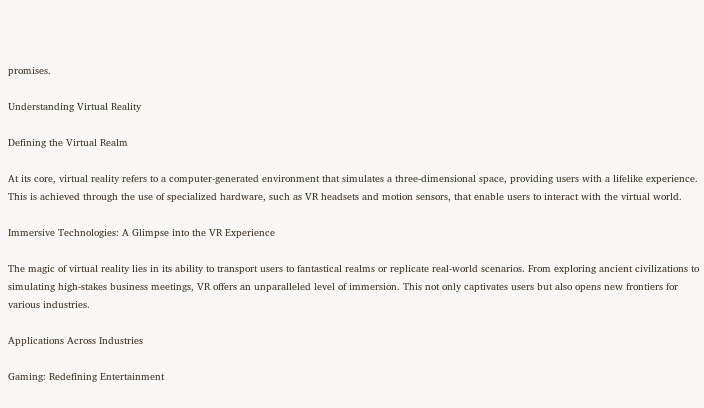promises.

Understanding Virtual Reality

Defining the Virtual Realm

At its core, virtual reality refers to a computer-generated environment that simulates a three-dimensional space, providing users with a lifelike experience. This is achieved through the use of specialized hardware, such as VR headsets and motion sensors, that enable users to interact with the virtual world.

Immersive Technologies: A Glimpse into the VR Experience

The magic of virtual reality lies in its ability to transport users to fantastical realms or replicate real-world scenarios. From exploring ancient civilizations to simulating high-stakes business meetings, VR offers an unparalleled level of immersion. This not only captivates users but also opens new frontiers for various industries.

Applications Across Industries

Gaming: Redefining Entertainment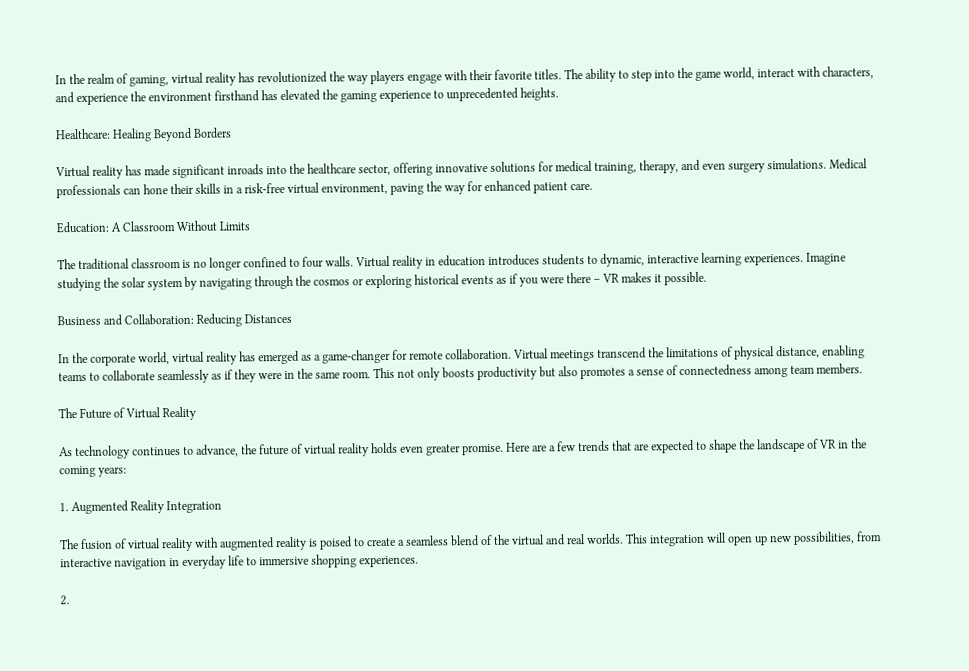In the realm of gaming, virtual reality has revolutionized the way players engage with their favorite titles. The ability to step into the game world, interact with characters, and experience the environment firsthand has elevated the gaming experience to unprecedented heights.

Healthcare: Healing Beyond Borders

Virtual reality has made significant inroads into the healthcare sector, offering innovative solutions for medical training, therapy, and even surgery simulations. Medical professionals can hone their skills in a risk-free virtual environment, paving the way for enhanced patient care.

Education: A Classroom Without Limits

The traditional classroom is no longer confined to four walls. Virtual reality in education introduces students to dynamic, interactive learning experiences. Imagine studying the solar system by navigating through the cosmos or exploring historical events as if you were there – VR makes it possible.

Business and Collaboration: Reducing Distances

In the corporate world, virtual reality has emerged as a game-changer for remote collaboration. Virtual meetings transcend the limitations of physical distance, enabling teams to collaborate seamlessly as if they were in the same room. This not only boosts productivity but also promotes a sense of connectedness among team members.

The Future of Virtual Reality

As technology continues to advance, the future of virtual reality holds even greater promise. Here are a few trends that are expected to shape the landscape of VR in the coming years:

1. Augmented Reality Integration

The fusion of virtual reality with augmented reality is poised to create a seamless blend of the virtual and real worlds. This integration will open up new possibilities, from interactive navigation in everyday life to immersive shopping experiences.

2.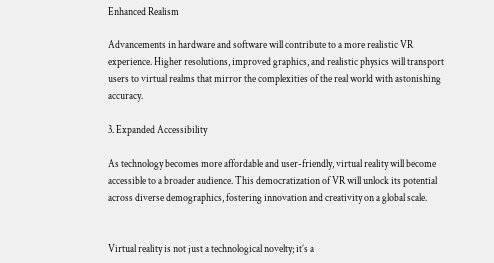Enhanced Realism

Advancements in hardware and software will contribute to a more realistic VR experience. Higher resolutions, improved graphics, and realistic physics will transport users to virtual realms that mirror the complexities of the real world with astonishing accuracy.

3. Expanded Accessibility

As technology becomes more affordable and user-friendly, virtual reality will become accessible to a broader audience. This democratization of VR will unlock its potential across diverse demographics, fostering innovation and creativity on a global scale.


Virtual reality is not just a technological novelty; it’s a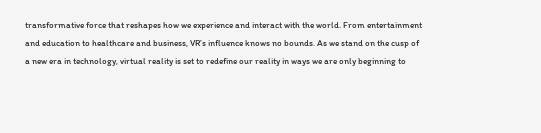transformative force that reshapes how we experience and interact with the world. From entertainment and education to healthcare and business, VR’s influence knows no bounds. As we stand on the cusp of a new era in technology, virtual reality is set to redefine our reality in ways we are only beginning to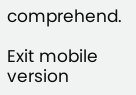comprehend.

Exit mobile version